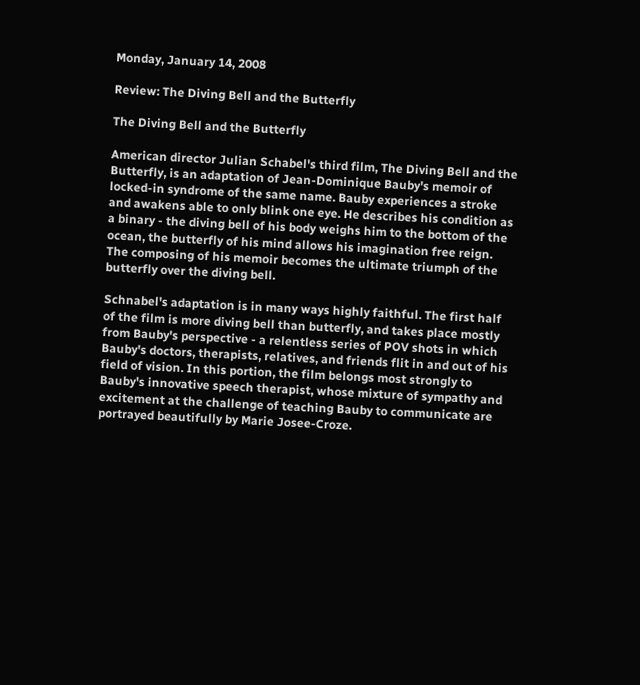Monday, January 14, 2008

Review: The Diving Bell and the Butterfly

The Diving Bell and the Butterfly

American director Julian Schabel's third film, The Diving Bell and the Butterfly, is an adaptation of Jean-Dominique Bauby's memoir of locked-in syndrome of the same name. Bauby experiences a stroke and awakens able to only blink one eye. He describes his condition as a binary - the diving bell of his body weighs him to the bottom of the ocean, the butterfly of his mind allows his imagination free reign. The composing of his memoir becomes the ultimate triumph of the butterfly over the diving bell.

Schnabel's adaptation is in many ways highly faithful. The first half of the film is more diving bell than butterfly, and takes place mostly from Bauby's perspective - a relentless series of POV shots in which Bauby's doctors, therapists, relatives, and friends flit in and out of his field of vision. In this portion, the film belongs most strongly to Bauby's innovative speech therapist, whose mixture of sympathy and excitement at the challenge of teaching Bauby to communicate are portrayed beautifully by Marie Josee-Croze.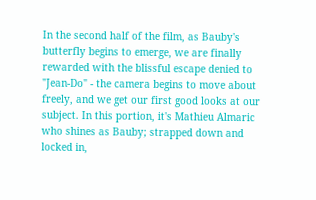In the second half of the film, as Bauby's butterfly begins to emerge, we are finally rewarded with the blissful escape denied to "Jean-Do" - the camera begins to move about freely, and we get our first good looks at our subject. In this portion, it's Mathieu Almaric who shines as Bauby; strapped down and locked in,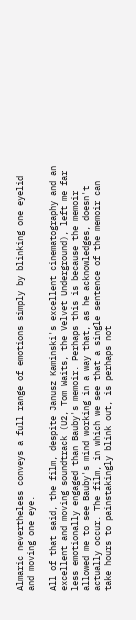Almaric nevertheless conveys a full range of emotions simply by blinking one eyelid and moving one eye.

All of that said, the film, despite Janusz Kaminski's excellent cinematography and an excellent and moving soundtrack (U2, Tom Waits, the Velvet Underground), left me far less emotionally engaged than Bauby's memoir. Perhaps this is because the memoir allowed me to see Bauby's mind working in a way that, as he acknowledges, doesn't actually occur. The film, in which we see that a single sentence of the memoir can take hours to painstakingly blink out, is perhaps not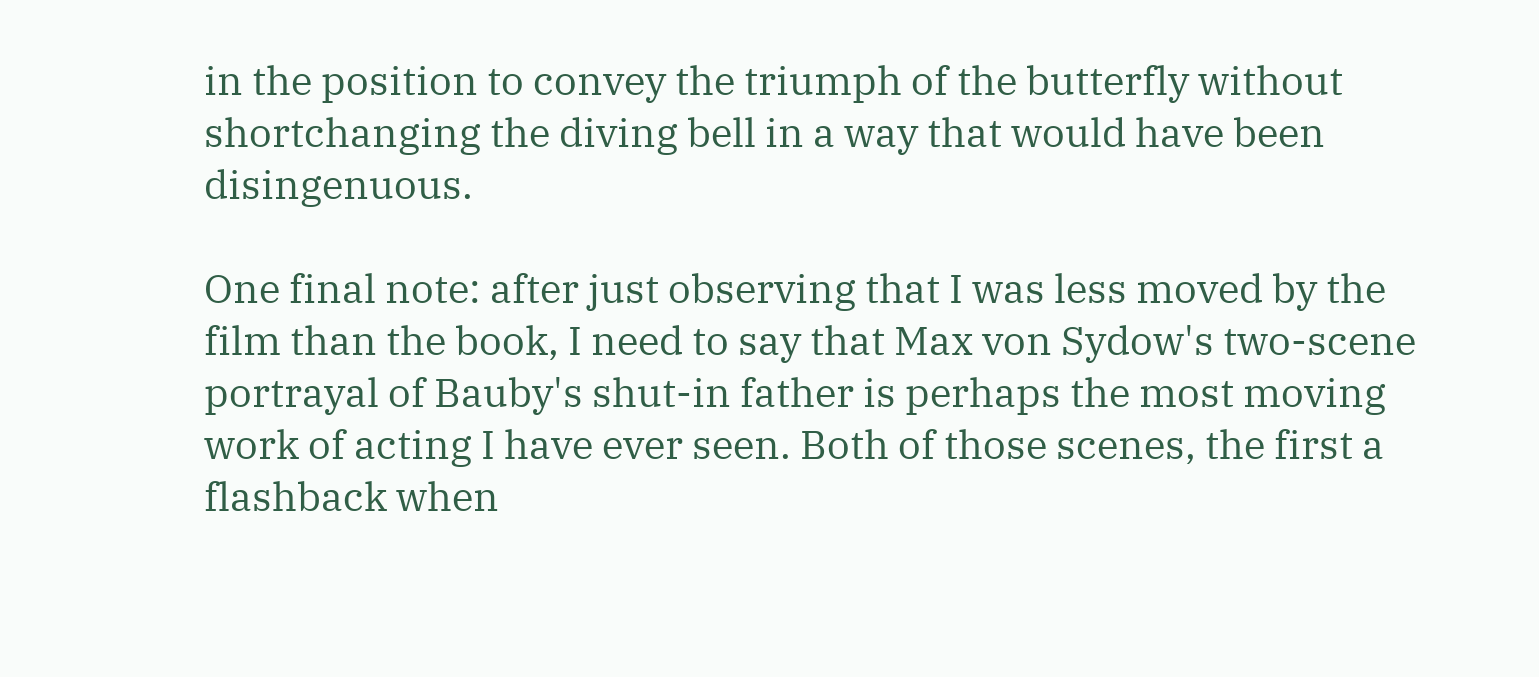in the position to convey the triumph of the butterfly without shortchanging the diving bell in a way that would have been disingenuous.

One final note: after just observing that I was less moved by the film than the book, I need to say that Max von Sydow's two-scene portrayal of Bauby's shut-in father is perhaps the most moving work of acting I have ever seen. Both of those scenes, the first a flashback when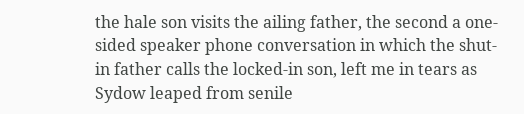the hale son visits the ailing father, the second a one-sided speaker phone conversation in which the shut-in father calls the locked-in son, left me in tears as Sydow leaped from senile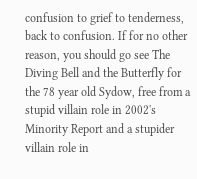confusion to grief to tenderness, back to confusion. If for no other reason, you should go see The Diving Bell and the Butterfly for the 78 year old Sydow, free from a stupid villain role in 2002's Minority Report and a stupider villain role in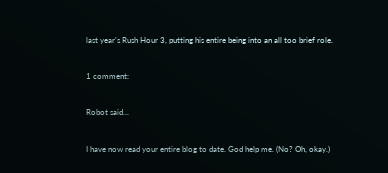last year's Rush Hour 3, putting his entire being into an all too brief role.

1 comment:

Robot said...

I have now read your entire blog to date. God help me. (No? Oh, okay.)